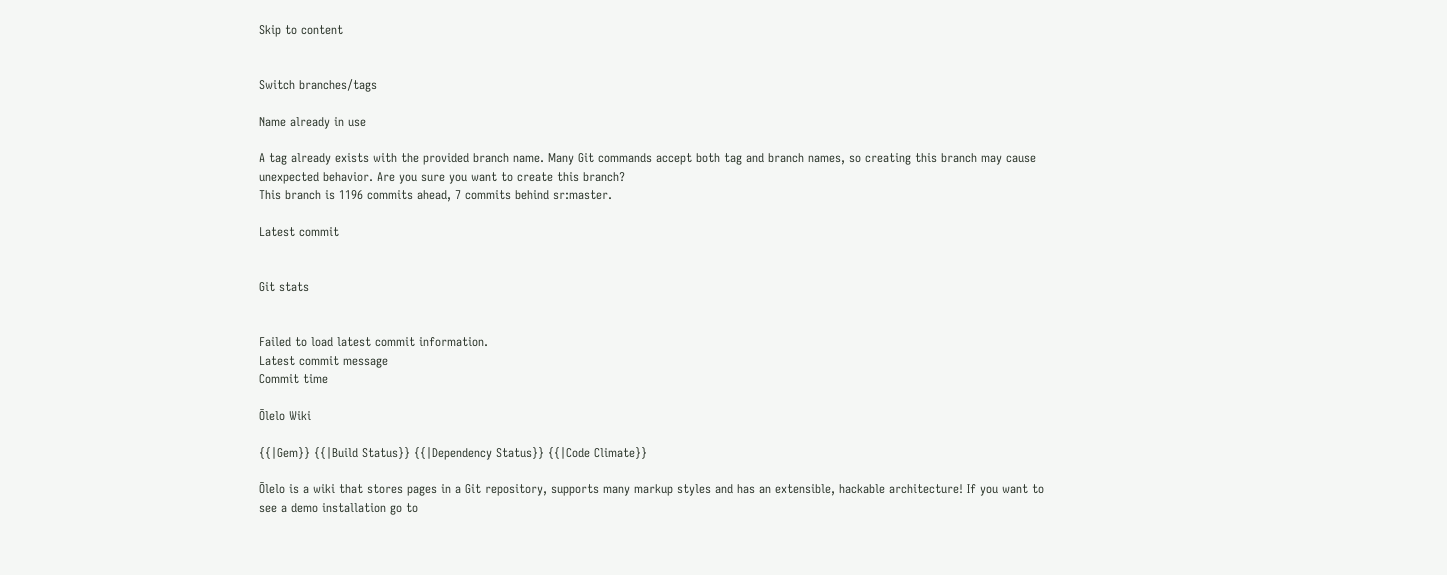Skip to content


Switch branches/tags

Name already in use

A tag already exists with the provided branch name. Many Git commands accept both tag and branch names, so creating this branch may cause unexpected behavior. Are you sure you want to create this branch?
This branch is 1196 commits ahead, 7 commits behind sr:master.

Latest commit


Git stats


Failed to load latest commit information.
Latest commit message
Commit time

Ōlelo Wiki

{{|Gem}} {{|Build Status}} {{|Dependency Status}} {{|Code Climate}}

Ōlelo is a wiki that stores pages in a Git repository, supports many markup styles and has an extensible, hackable architecture! If you want to see a demo installation go to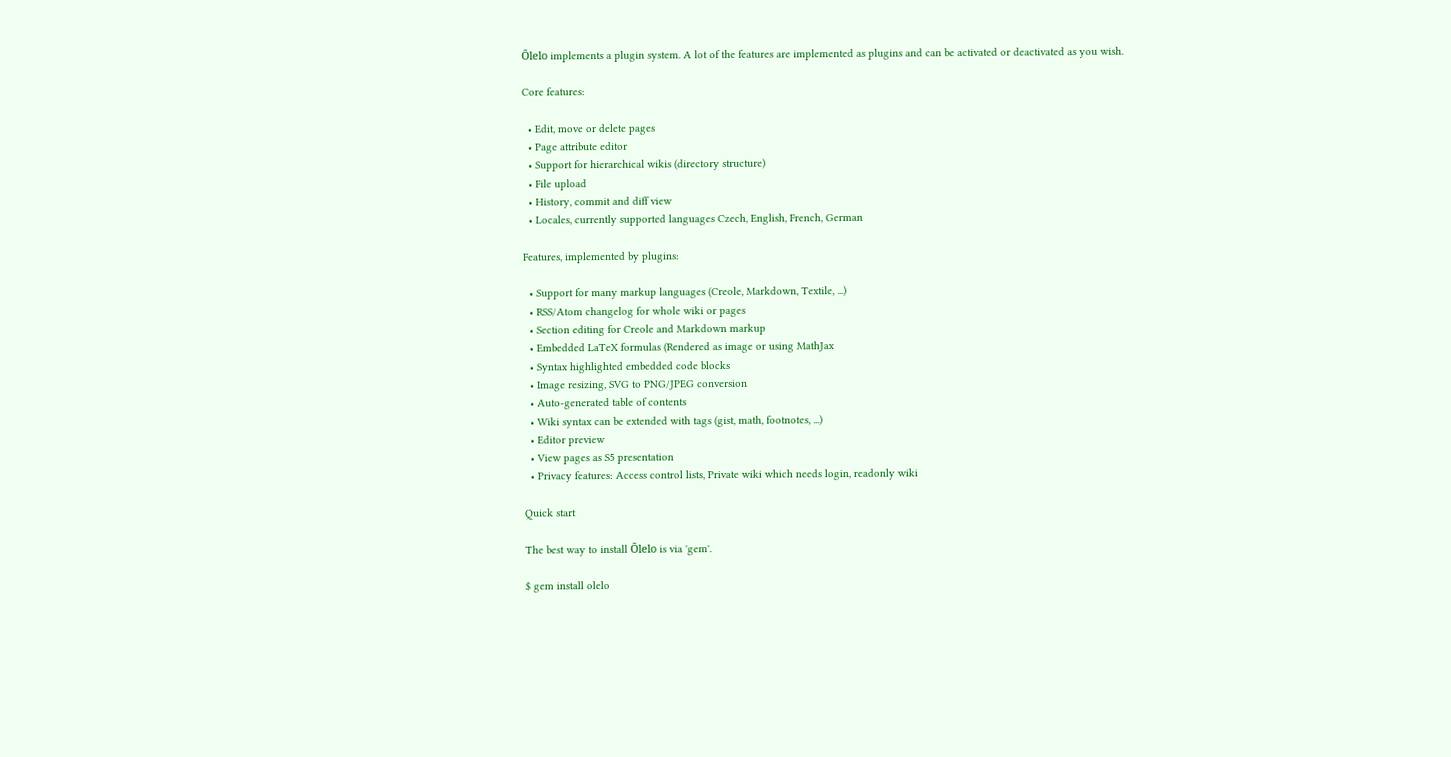Ōlelo implements a plugin system. A lot of the features are implemented as plugins and can be activated or deactivated as you wish.

Core features:

  • Edit, move or delete pages
  • Page attribute editor
  • Support for hierarchical wikis (directory structure)
  • File upload
  • History, commit and diff view
  • Locales, currently supported languages Czech, English, French, German

Features, implemented by plugins:

  • Support for many markup languages (Creole, Markdown, Textile, ...)
  • RSS/Atom changelog for whole wiki or pages
  • Section editing for Creole and Markdown markup
  • Embedded LaTeX formulas (Rendered as image or using MathJax
  • Syntax highlighted embedded code blocks
  • Image resizing, SVG to PNG/JPEG conversion
  • Auto-generated table of contents
  • Wiki syntax can be extended with tags (gist, math, footnotes, ...)
  • Editor preview
  • View pages as S5 presentation
  • Privacy features: Access control lists, Private wiki which needs login, readonly wiki

Quick start

The best way to install Ōlelo is via 'gem'.

$ gem install olelo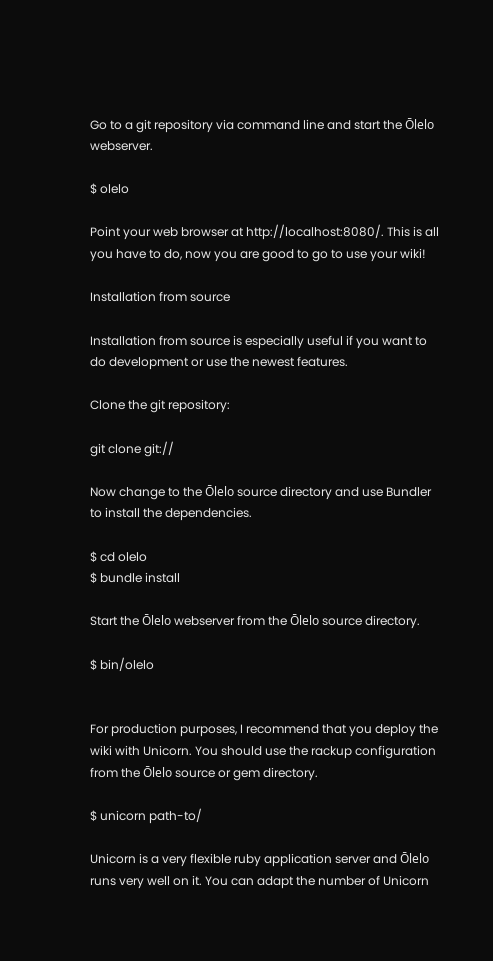Go to a git repository via command line and start the Ōlelo webserver.

$ olelo

Point your web browser at http://localhost:8080/. This is all you have to do, now you are good to go to use your wiki!

Installation from source

Installation from source is especially useful if you want to do development or use the newest features.

Clone the git repository:

git clone git://

Now change to the Ōlelo source directory and use Bundler to install the dependencies.

$ cd olelo
$ bundle install

Start the Ōlelo webserver from the Ōlelo source directory.

$ bin/olelo


For production purposes, I recommend that you deploy the wiki with Unicorn. You should use the rackup configuration from the Ōlelo source or gem directory.

$ unicorn path-to/

Unicorn is a very flexible ruby application server and Ōlelo runs very well on it. You can adapt the number of Unicorn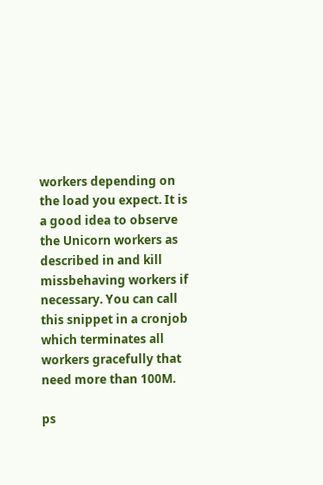workers depending on the load you expect. It is a good idea to observe the Unicorn workers as described in and kill missbehaving workers if necessary. You can call this snippet in a cronjob which terminates all workers gracefully that need more than 100M.

ps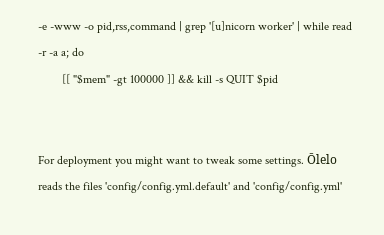-e -www -o pid,rss,command | grep '[u]nicorn worker' | while read -r -a a; do
        [[ "$mem" -gt 100000 ]] && kill -s QUIT $pid


For deployment you might want to tweak some settings. Ōlelo reads the files 'config/config.yml.default' and 'config/config.yml'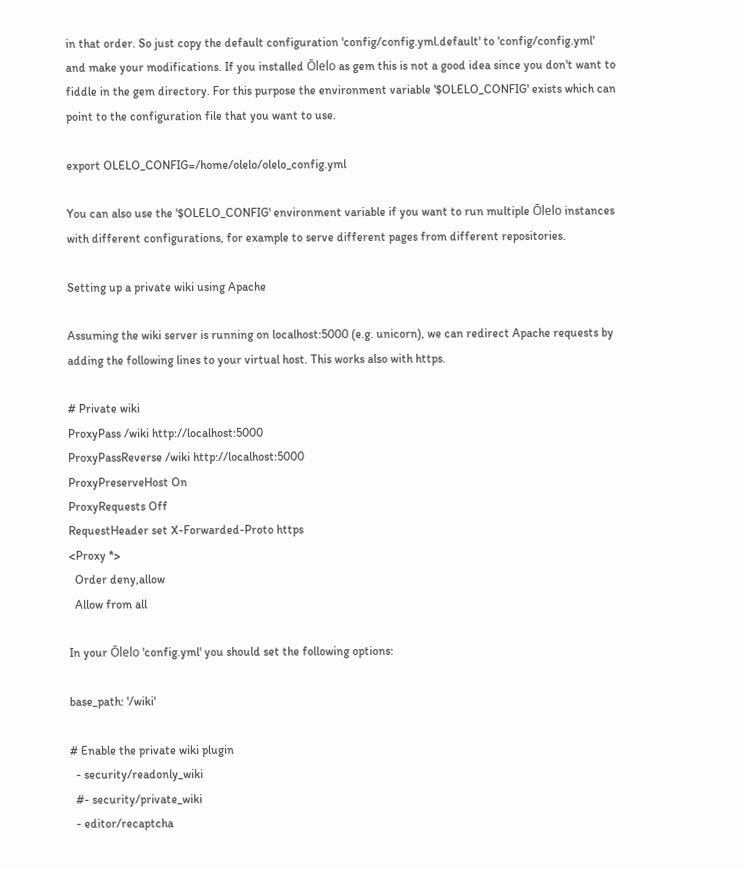in that order. So just copy the default configuration 'config/config.yml.default' to 'config/config.yml' and make your modifications. If you installed Ōlelo as gem this is not a good idea since you don't want to fiddle in the gem directory. For this purpose the environment variable '$OLELO_CONFIG' exists which can point to the configuration file that you want to use.

export OLELO_CONFIG=/home/olelo/olelo_config.yml

You can also use the '$OLELO_CONFIG' environment variable if you want to run multiple Ōlelo instances with different configurations, for example to serve different pages from different repositories.

Setting up a private wiki using Apache

Assuming the wiki server is running on localhost:5000 (e.g. unicorn), we can redirect Apache requests by adding the following lines to your virtual host. This works also with https.

# Private wiki
ProxyPass /wiki http://localhost:5000
ProxyPassReverse /wiki http://localhost:5000
ProxyPreserveHost On
ProxyRequests Off
RequestHeader set X-Forwarded-Proto https
<Proxy *>
  Order deny,allow
  Allow from all

In your Ōlelo 'config.yml' you should set the following options:

base_path: '/wiki'

# Enable the private wiki plugin
  - security/readonly_wiki
  #- security/private_wiki
  - editor/recaptcha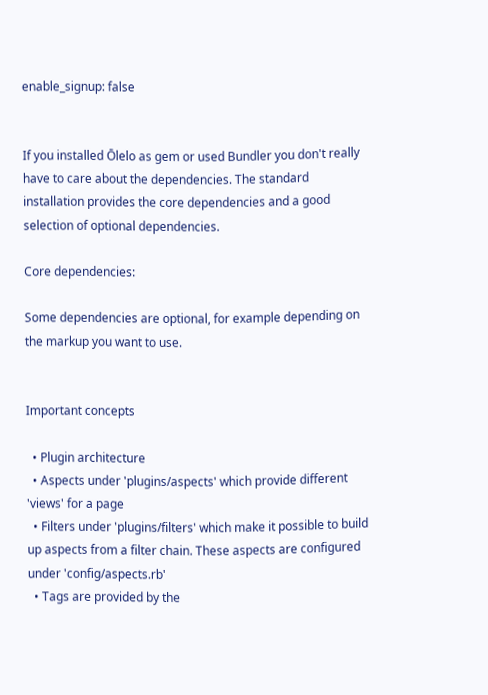enable_signup: false


If you installed Ōlelo as gem or used Bundler you don't really have to care about the dependencies. The standard installation provides the core dependencies and a good selection of optional dependencies.

Core dependencies:

Some dependencies are optional, for example depending on the markup you want to use.


Important concepts

  • Plugin architecture
  • Aspects under 'plugins/aspects' which provide different 'views' for a page
  • Filters under 'plugins/filters' which make it possible to build up aspects from a filter chain. These aspects are configured under 'config/aspects.rb'
  • Tags are provided by the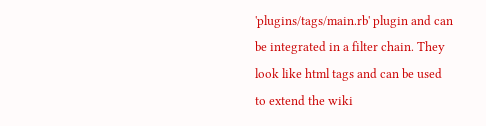'plugins/tags/main.rb' plugin and can be integrated in a filter chain. They look like html tags and can be used to extend the wiki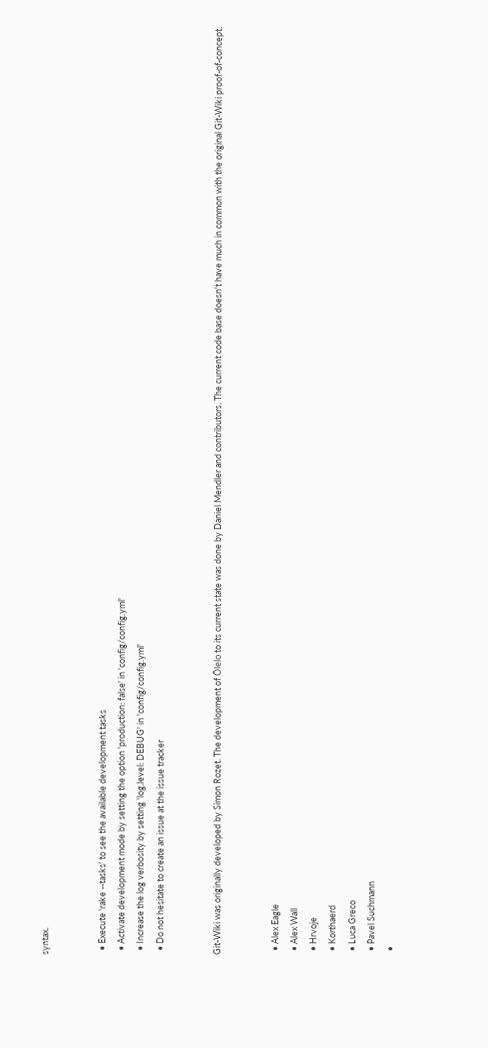syntax.


  • Execute 'rake --tasks' to see the available development tasks
  • Activate development mode by setting the option 'production: false' in 'config/config.yml'
  • Increase the log verbosity by setting 'log.level: DEBUG' in 'config/config.yml'
  • Do not hesitate to create an issue at the issue tracker


Git-Wiki was originally developed by Simon Rozet. The development of Ōlelo to its current state was done by Daniel Mendler and contributors. The current code base doesn't have much in common with the original Git-Wiki proof-of-concept.


  • Alex Eagle
  • Alex Wall
  • Hrvoje
  • Korthaerd
  • Luca Greco
  • Pavel Suchmann
  •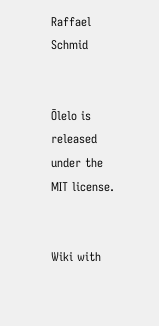Raffael Schmid


Ōlelo is released under the MIT license.


Wiki with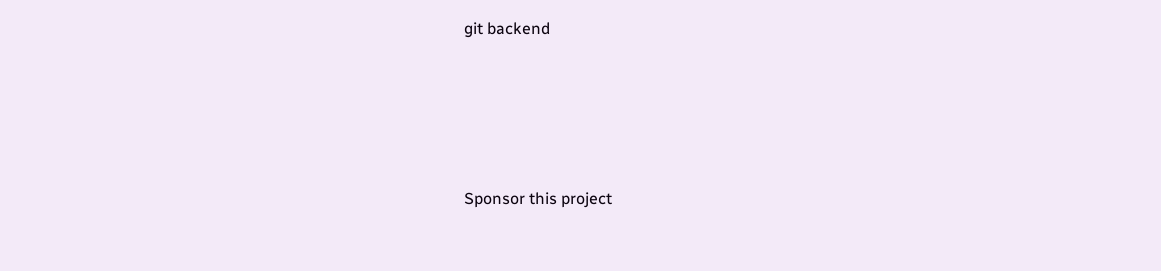git backend






Sponsor this project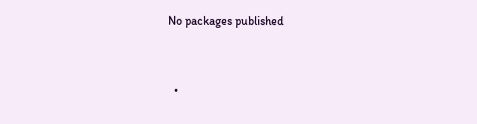No packages published


  •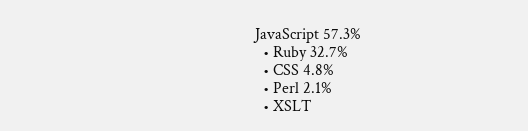JavaScript 57.3%
  • Ruby 32.7%
  • CSS 4.8%
  • Perl 2.1%
  • XSLT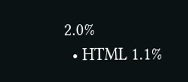2.0%
  • HTML 1.1%